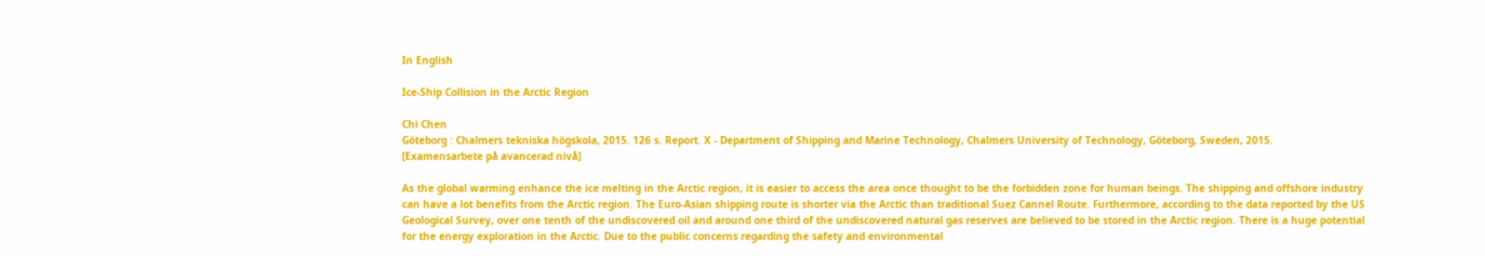In English

Ice-Ship Collision in the Arctic Region

Chi Chen
Göteborg : Chalmers tekniska högskola, 2015. 126 s. Report. X - Department of Shipping and Marine Technology, Chalmers University of Technology, Göteborg, Sweden, 2015.
[Examensarbete på avancerad nivå]

As the global warming enhance the ice melting in the Arctic region, it is easier to access the area once thought to be the forbidden zone for human beings. The shipping and offshore industry can have a lot benefits from the Arctic region. The Euro-Asian shipping route is shorter via the Arctic than traditional Suez Cannel Route. Furthermore, according to the data reported by the US Geological Survey, over one tenth of the undiscovered oil and around one third of the undiscovered natural gas reserves are believed to be stored in the Arctic region. There is a huge potential for the energy exploration in the Arctic. Due to the public concerns regarding the safety and environmental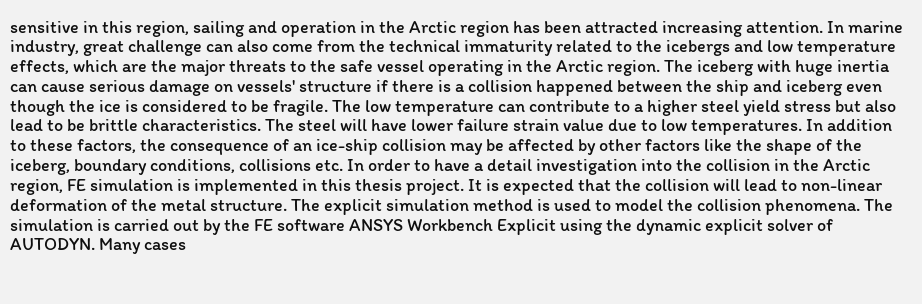sensitive in this region, sailing and operation in the Arctic region has been attracted increasing attention. In marine industry, great challenge can also come from the technical immaturity related to the icebergs and low temperature effects, which are the major threats to the safe vessel operating in the Arctic region. The iceberg with huge inertia can cause serious damage on vessels' structure if there is a collision happened between the ship and iceberg even though the ice is considered to be fragile. The low temperature can contribute to a higher steel yield stress but also lead to be brittle characteristics. The steel will have lower failure strain value due to low temperatures. In addition to these factors, the consequence of an ice-ship collision may be affected by other factors like the shape of the iceberg, boundary conditions, collisions etc. In order to have a detail investigation into the collision in the Arctic region, FE simulation is implemented in this thesis project. It is expected that the collision will lead to non-linear deformation of the metal structure. The explicit simulation method is used to model the collision phenomena. The simulation is carried out by the FE software ANSYS Workbench Explicit using the dynamic explicit solver of AUTODYN. Many cases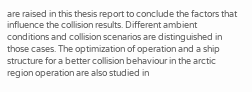are raised in this thesis report to conclude the factors that influence the collision results. Different ambient conditions and collision scenarios are distinguished in those cases. The optimization of operation and a ship structure for a better collision behaviour in the arctic region operation are also studied in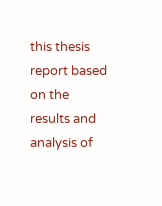this thesis report based on the results and analysis of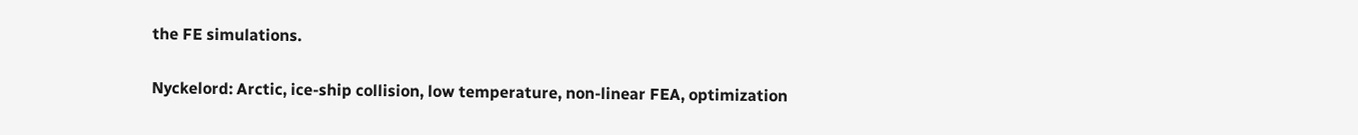the FE simulations.

Nyckelord: Arctic, ice-ship collision, low temperature, non-linear FEA, optimization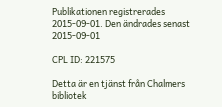Publikationen registrerades 2015-09-01. Den ändrades senast 2015-09-01

CPL ID: 221575

Detta är en tjänst från Chalmers bibliotek